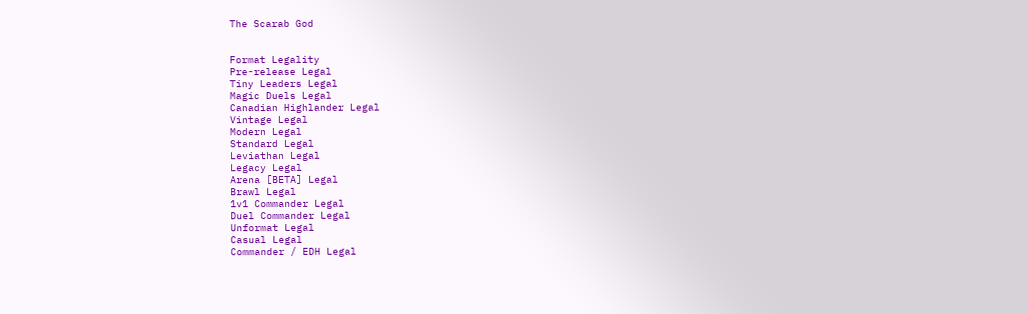The Scarab God


Format Legality
Pre-release Legal
Tiny Leaders Legal
Magic Duels Legal
Canadian Highlander Legal
Vintage Legal
Modern Legal
Standard Legal
Leviathan Legal
Legacy Legal
Arena [BETA] Legal
Brawl Legal
1v1 Commander Legal
Duel Commander Legal
Unformat Legal
Casual Legal
Commander / EDH Legal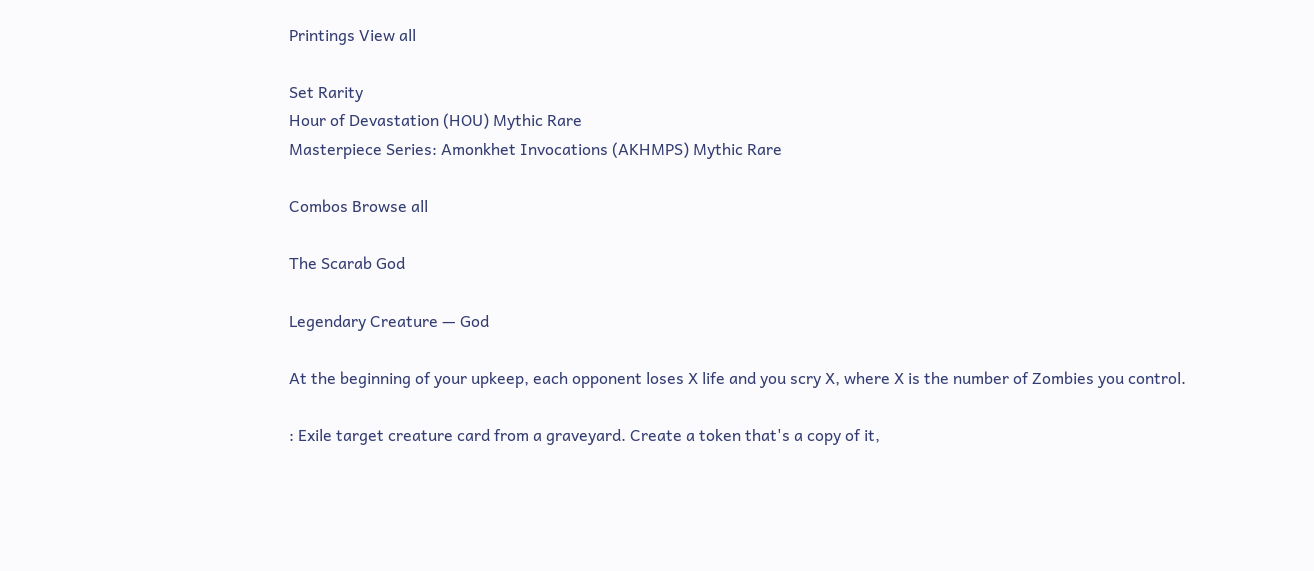Printings View all

Set Rarity
Hour of Devastation (HOU) Mythic Rare
Masterpiece Series: Amonkhet Invocations (AKHMPS) Mythic Rare

Combos Browse all

The Scarab God

Legendary Creature — God

At the beginning of your upkeep, each opponent loses X life and you scry X, where X is the number of Zombies you control.

: Exile target creature card from a graveyard. Create a token that's a copy of it,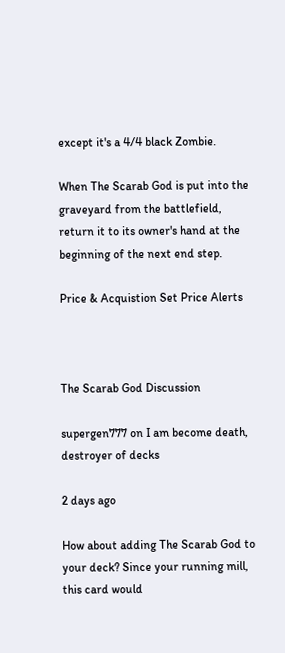except it's a 4/4 black Zombie.

When The Scarab God is put into the graveyard from the battlefield, return it to its owner's hand at the beginning of the next end step.

Price & Acquistion Set Price Alerts



The Scarab God Discussion

supergen777 on I am become death, destroyer of decks

2 days ago

How about adding The Scarab God to your deck? Since your running mill, this card would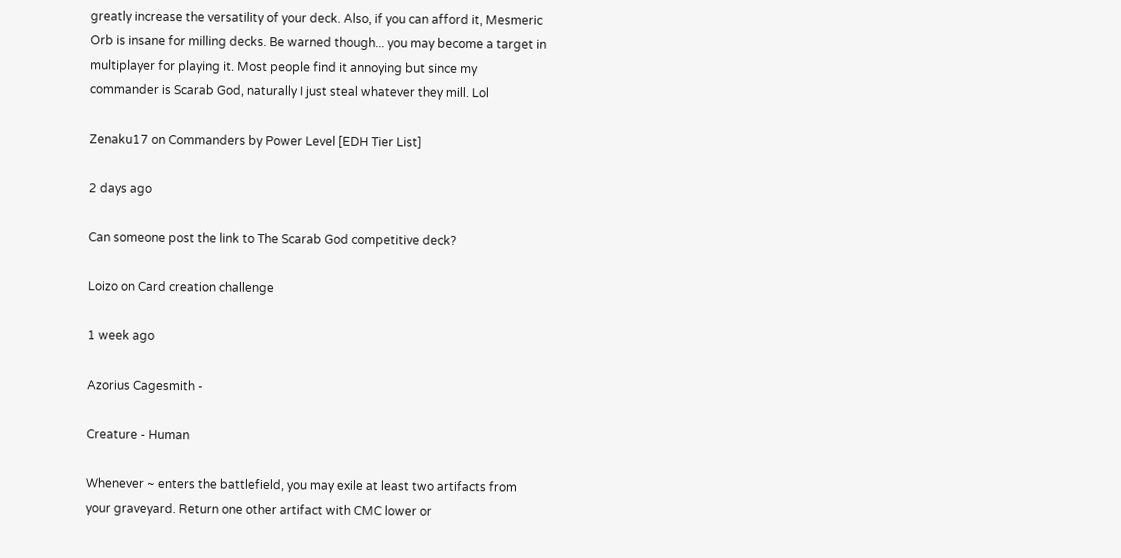greatly increase the versatility of your deck. Also, if you can afford it, Mesmeric Orb is insane for milling decks. Be warned though... you may become a target in multiplayer for playing it. Most people find it annoying but since my commander is Scarab God, naturally I just steal whatever they mill. Lol

Zenaku17 on Commanders by Power Level [EDH Tier List]

2 days ago

Can someone post the link to The Scarab God competitive deck?

Loizo on Card creation challenge

1 week ago

Azorius Cagesmith -

Creature - Human

Whenever ~ enters the battlefield, you may exile at least two artifacts from your graveyard. Return one other artifact with CMC lower or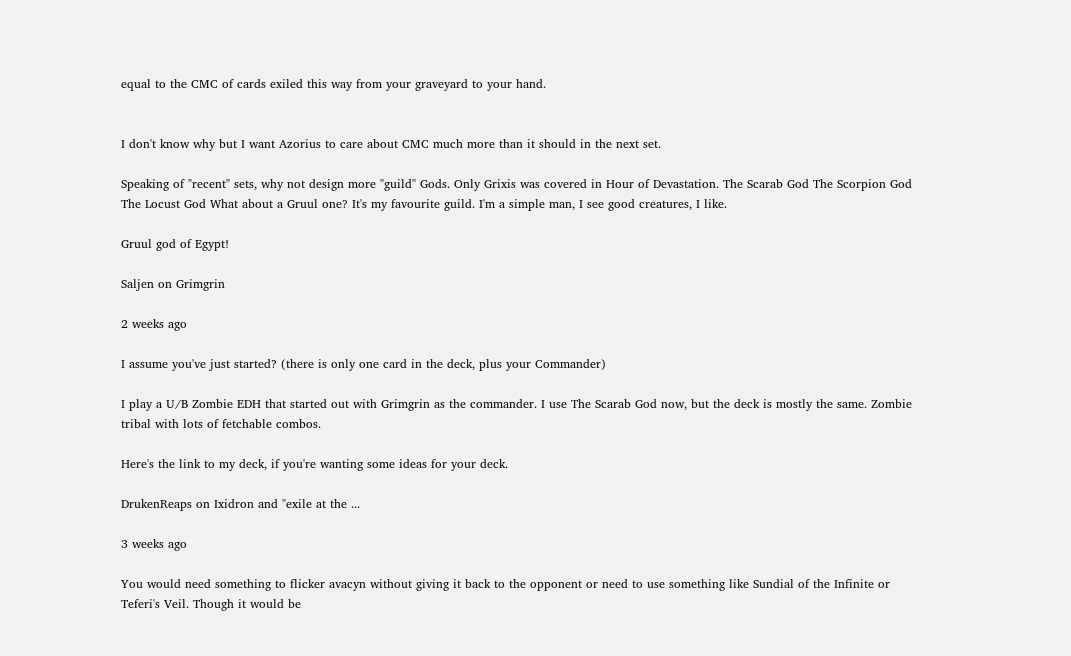equal to the CMC of cards exiled this way from your graveyard to your hand.


I don't know why but I want Azorius to care about CMC much more than it should in the next set.

Speaking of "recent" sets, why not design more "guild" Gods. Only Grixis was covered in Hour of Devastation. The Scarab God The Scorpion God The Locust God What about a Gruul one? It's my favourite guild. I'm a simple man, I see good creatures, I like.

Gruul god of Egypt!

Saljen on Grimgrin

2 weeks ago

I assume you've just started? (there is only one card in the deck, plus your Commander)

I play a U/B Zombie EDH that started out with Grimgrin as the commander. I use The Scarab God now, but the deck is mostly the same. Zombie tribal with lots of fetchable combos.

Here's the link to my deck, if you're wanting some ideas for your deck.

DrukenReaps on Ixidron and "exile at the ...

3 weeks ago

You would need something to flicker avacyn without giving it back to the opponent or need to use something like Sundial of the Infinite or Teferi's Veil. Though it would be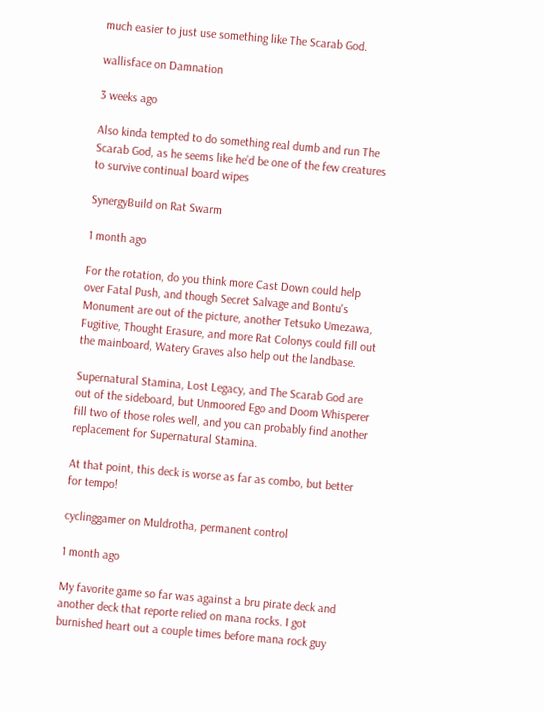much easier to just use something like The Scarab God.

wallisface on Damnation

3 weeks ago

Also kinda tempted to do something real dumb and run The Scarab God, as he seems like he’d be one of the few creatures to survive continual board wipes

SynergyBuild on Rat Swarm

1 month ago

For the rotation, do you think more Cast Down could help over Fatal Push, and though Secret Salvage and Bontu's Monument are out of the picture, another Tetsuko Umezawa, Fugitive, Thought Erasure, and more Rat Colonys could fill out the mainboard, Watery Graves also help out the landbase.

Supernatural Stamina, Lost Legacy, and The Scarab God are out of the sideboard, but Unmoored Ego and Doom Whisperer fill two of those roles well, and you can probably find another replacement for Supernatural Stamina.

At that point, this deck is worse as far as combo, but better for tempo!

cyclinggamer on Muldrotha, permanent control

1 month ago

My favorite game so far was against a bru pirate deck and another deck that reporte relied on mana rocks. I got burnished heart out a couple times before mana rock guy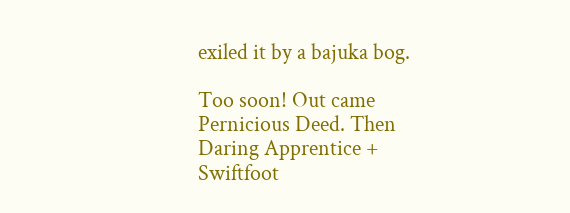exiled it by a bajuka bog.

Too soon! Out came Pernicious Deed. Then Daring Apprentice + Swiftfoot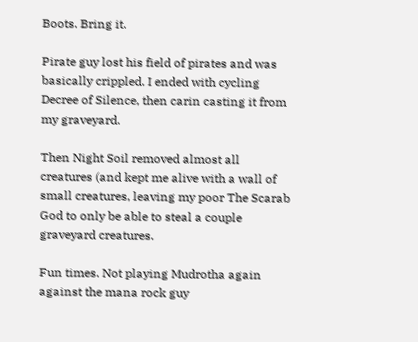Boots. Bring it.

Pirate guy lost his field of pirates and was basically crippled. I ended with cycling Decree of Silence, then carin casting it from my graveyard.

Then Night Soil removed almost all creatures (and kept me alive with a wall of small creatures, leaving my poor The Scarab God to only be able to steal a couple graveyard creatures.

Fun times. Not playing Mudrotha again against the mana rock guy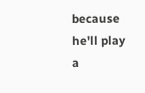because he'll play a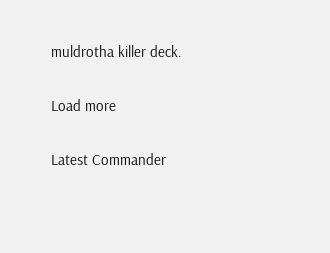muldrotha killer deck.

Load more

Latest Commander